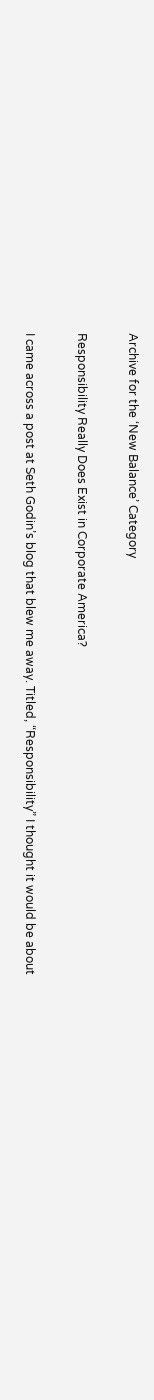Archive for the ‘New Balance’ Category

Responsibility Really Does Exist in Corporate America?

I came across a post at Seth Godin’s blog that blew me away. Titled, “Responsibility” I thought it would be about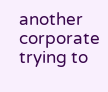another corporate trying to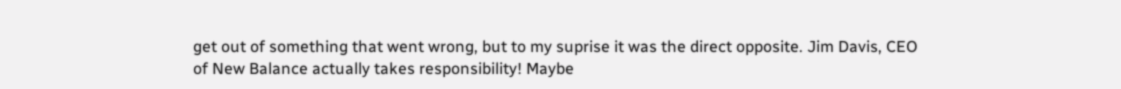get out of something that went wrong, but to my suprise it was the direct opposite. Jim Davis, CEO of New Balance actually takes responsibility! Maybe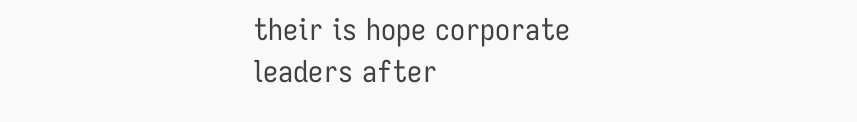their is hope corporate leaders after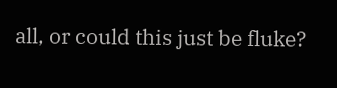all, or could this just be fluke?